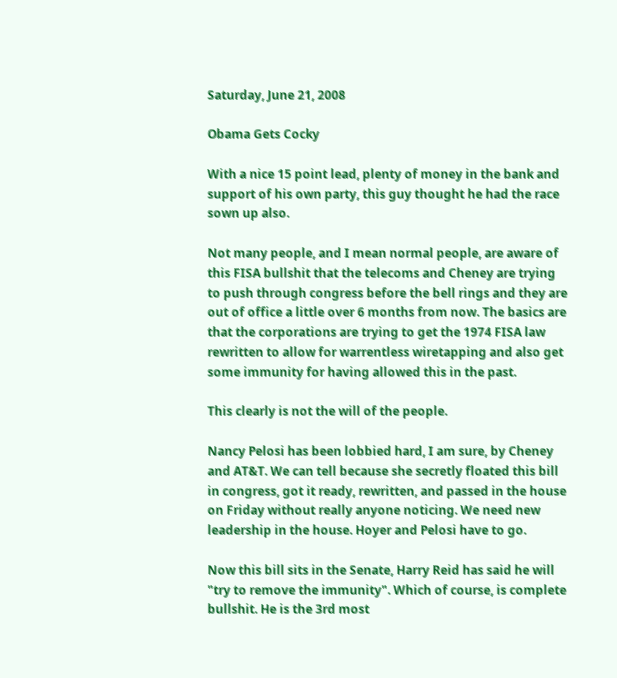Saturday, June 21, 2008

Obama Gets Cocky

With a nice 15 point lead, plenty of money in the bank and support of his own party, this guy thought he had the race sown up also.

Not many people, and I mean normal people, are aware of this FISA bullshit that the telecoms and Cheney are trying to push through congress before the bell rings and they are out of office a little over 6 months from now. The basics are that the corporations are trying to get the 1974 FISA law rewritten to allow for warrentless wiretapping and also get some immunity for having allowed this in the past.

This clearly is not the will of the people.

Nancy Pelosi has been lobbied hard, I am sure, by Cheney and AT&T. We can tell because she secretly floated this bill in congress, got it ready, rewritten, and passed in the house on Friday without really anyone noticing. We need new leadership in the house. Hoyer and Pelosi have to go.

Now this bill sits in the Senate, Harry Reid has said he will "try to remove the immunity". Which of course, is complete bullshit. He is the 3rd most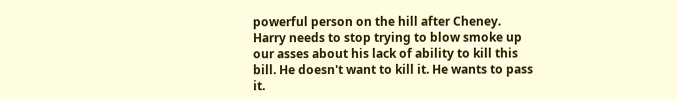powerful person on the hill after Cheney. Harry needs to stop trying to blow smoke up our asses about his lack of ability to kill this bill. He doesn't want to kill it. He wants to pass it.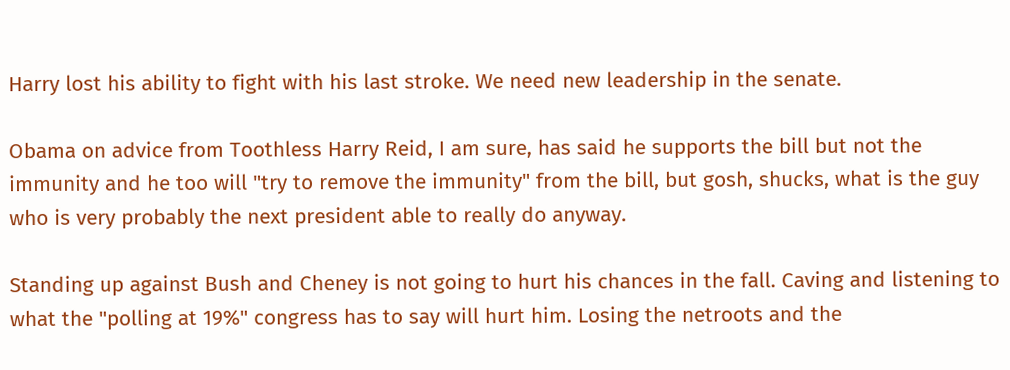Harry lost his ability to fight with his last stroke. We need new leadership in the senate.

Obama on advice from Toothless Harry Reid, I am sure, has said he supports the bill but not the immunity and he too will "try to remove the immunity" from the bill, but gosh, shucks, what is the guy who is very probably the next president able to really do anyway.

Standing up against Bush and Cheney is not going to hurt his chances in the fall. Caving and listening to what the "polling at 19%" congress has to say will hurt him. Losing the netroots and the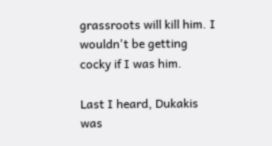grassroots will kill him. I wouldn't be getting cocky if I was him.

Last I heard, Dukakis was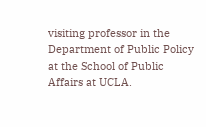visiting professor in the Department of Public Policy at the School of Public Affairs at UCLA.